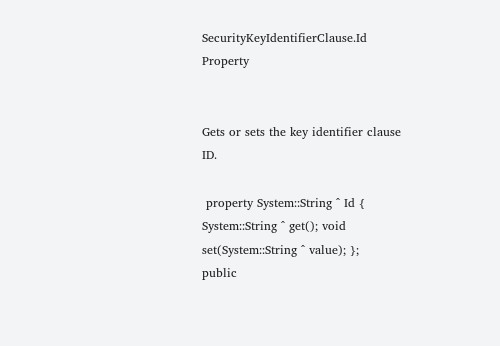SecurityKeyIdentifierClause.Id Property


Gets or sets the key identifier clause ID.

 property System::String ^ Id { System::String ^ get(); void set(System::String ^ value); };
public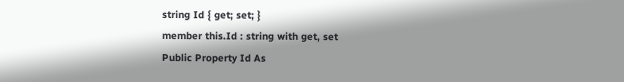string Id { get; set; }
member this.Id : string with get, set
Public Property Id As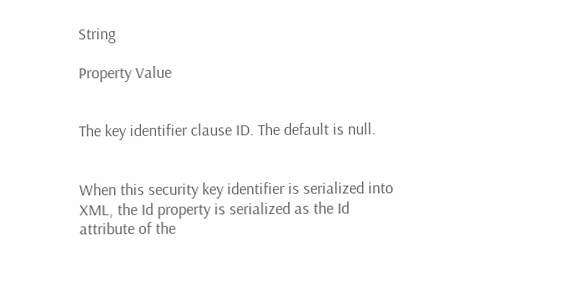String

Property Value


The key identifier clause ID. The default is null.


When this security key identifier is serialized into XML, the Id property is serialized as the Id attribute of the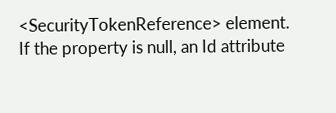<SecurityTokenReference> element. If the property is null, an Id attribute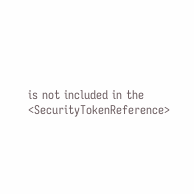is not included in the <SecurityTokenReference>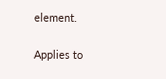element.

Applies to